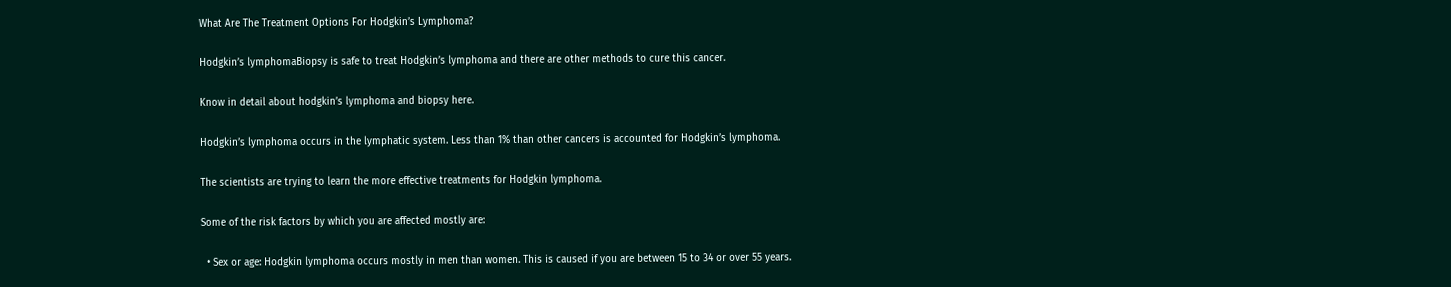What Are The Treatment Options For Hodgkin’s Lymphoma?

Hodgkin’s lymphomaBiopsy is safe to treat Hodgkin’s lymphoma and there are other methods to cure this cancer.

Know in detail about hodgkin’s lymphoma and biopsy here.

Hodgkin’s lymphoma occurs in the lymphatic system. Less than 1% than other cancers is accounted for Hodgkin’s lymphoma.

The scientists are trying to learn the more effective treatments for Hodgkin lymphoma.

Some of the risk factors by which you are affected mostly are:

  • Sex or age: Hodgkin lymphoma occurs mostly in men than women. This is caused if you are between 15 to 34 or over 55 years.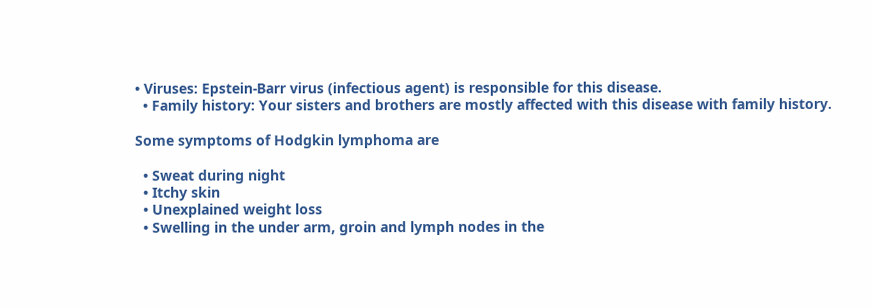• Viruses: Epstein-Barr virus (infectious agent) is responsible for this disease.
  • Family history: Your sisters and brothers are mostly affected with this disease with family history.

Some symptoms of Hodgkin lymphoma are

  • Sweat during night
  • Itchy skin
  • Unexplained weight loss
  • Swelling in the under arm, groin and lymph nodes in the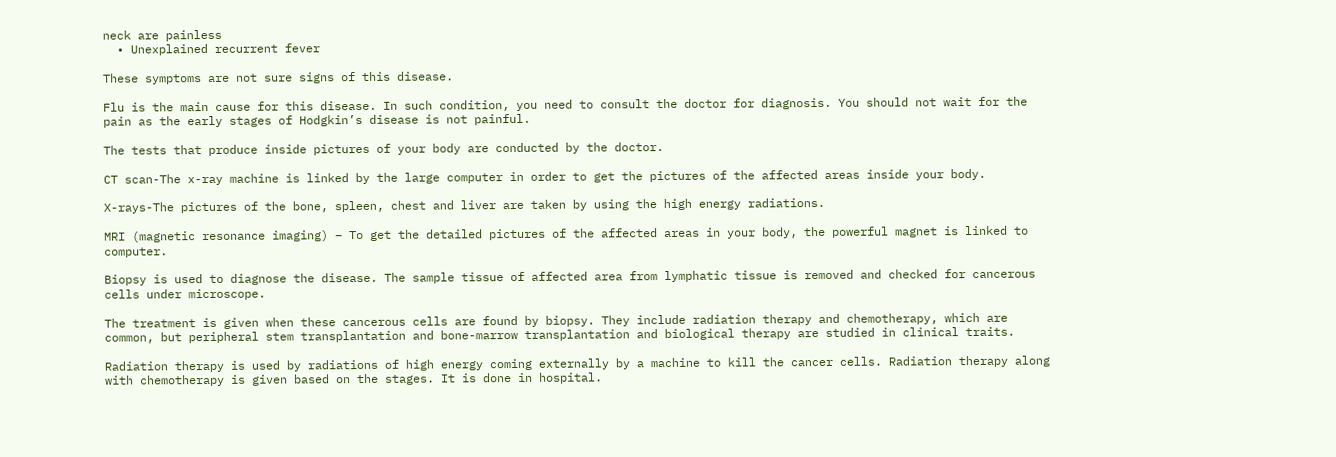neck are painless
  • Unexplained recurrent fever

These symptoms are not sure signs of this disease.

Flu is the main cause for this disease. In such condition, you need to consult the doctor for diagnosis. You should not wait for the pain as the early stages of Hodgkin’s disease is not painful.

The tests that produce inside pictures of your body are conducted by the doctor.

CT scan-The x-ray machine is linked by the large computer in order to get the pictures of the affected areas inside your body.

X-rays-The pictures of the bone, spleen, chest and liver are taken by using the high energy radiations.

MRI (magnetic resonance imaging) – To get the detailed pictures of the affected areas in your body, the powerful magnet is linked to computer.

Biopsy is used to diagnose the disease. The sample tissue of affected area from lymphatic tissue is removed and checked for cancerous cells under microscope.

The treatment is given when these cancerous cells are found by biopsy. They include radiation therapy and chemotherapy, which are common, but peripheral stem transplantation and bone-marrow transplantation and biological therapy are studied in clinical traits.

Radiation therapy is used by radiations of high energy coming externally by a machine to kill the cancer cells. Radiation therapy along with chemotherapy is given based on the stages. It is done in hospital.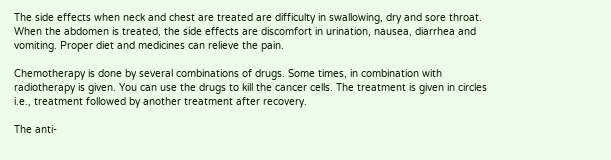The side effects when neck and chest are treated are difficulty in swallowing, dry and sore throat. When the abdomen is treated, the side effects are discomfort in urination, nausea, diarrhea and vomiting. Proper diet and medicines can relieve the pain.

Chemotherapy is done by several combinations of drugs. Some times, in combination with radiotherapy is given. You can use the drugs to kill the cancer cells. The treatment is given in circles i.e., treatment followed by another treatment after recovery.

The anti-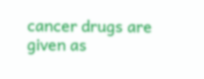cancer drugs are given as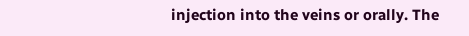injection into the veins or orally. The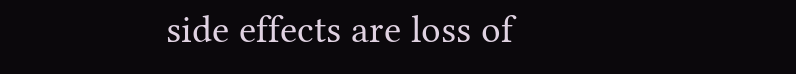side effects are loss of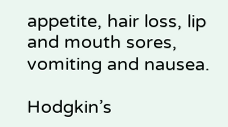appetite, hair loss, lip and mouth sores, vomiting and nausea.

Hodgkin’s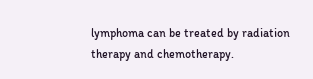lymphoma can be treated by radiation therapy and chemotherapy.